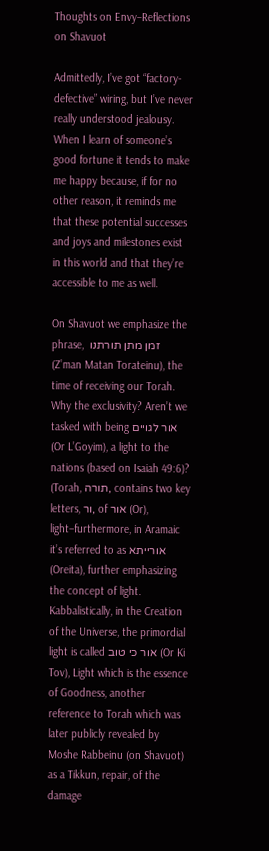Thoughts on Envy–Reflections on Shavuot

Admittedly, I’ve got “factory-defective” wiring, but I’ve never really understood jealousy. When I learn of someone’s good fortune it tends to make me happy because, if for no other reason, it reminds me that these potential successes and joys and milestones exist in this world and that they’re accessible to me as well.

On Shavuot we emphasize the phrase,  זמן מתן תורתנו (Z’man Matan Torateinu), the time of receiving our Torah. Why the exclusivity? Aren’t we tasked with being אור לגויים (Or L’Goyim), a light to the nations (based on Isaiah 49:6)? (Torah, תורה, contains two key letters, ור, of אור (Or), light–furthermore, in Aramaic it’s referred to as אורייתא (Oreita), further emphasizing the concept of light. Kabbalistically, in the Creation of the Universe, the primordial light is called אור כי טוב (Or Ki Tov), Light which is the essence of Goodness, another reference to Torah which was later publicly revealed by Moshe Rabbeinu (on Shavuot) as a Tikkun, repair, of the damage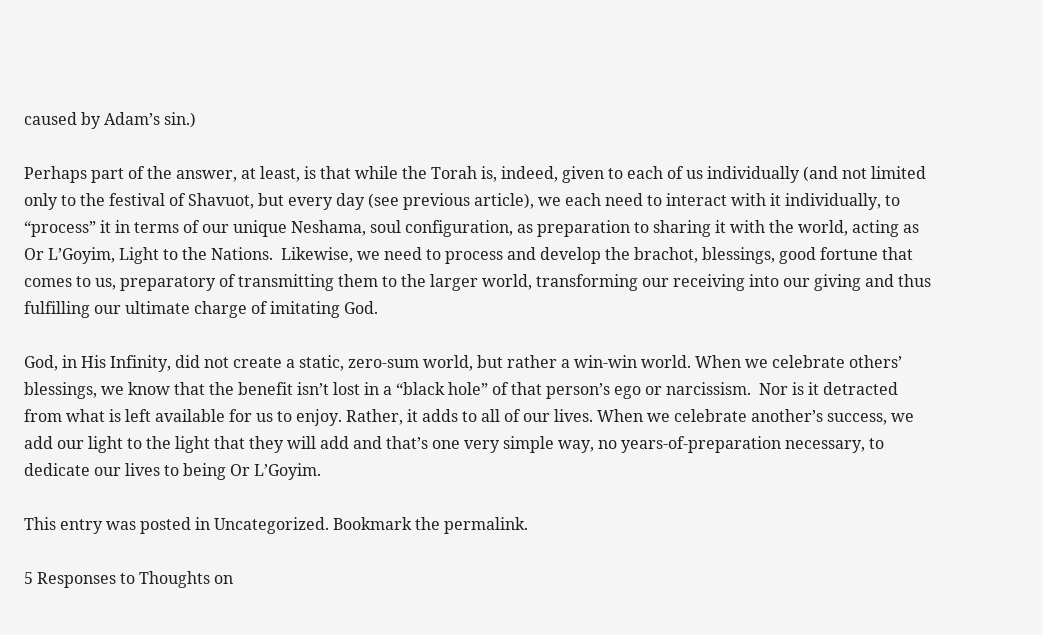caused by Adam’s sin.)

Perhaps part of the answer, at least, is that while the Torah is, indeed, given to each of us individually (and not limited only to the festival of Shavuot, but every day (see previous article), we each need to interact with it individually, to “process” it in terms of our unique Neshama, soul configuration, as preparation to sharing it with the world, acting as Or L’Goyim, Light to the Nations.  Likewise, we need to process and develop the brachot, blessings, good fortune that comes to us, preparatory of transmitting them to the larger world, transforming our receiving into our giving and thus fulfilling our ultimate charge of imitating God.

God, in His Infinity, did not create a static, zero-sum world, but rather a win-win world. When we celebrate others’ blessings, we know that the benefit isn’t lost in a “black hole” of that person’s ego or narcissism.  Nor is it detracted from what is left available for us to enjoy. Rather, it adds to all of our lives. When we celebrate another’s success, we add our light to the light that they will add and that’s one very simple way, no years-of-preparation necessary, to dedicate our lives to being Or L’Goyim.

This entry was posted in Uncategorized. Bookmark the permalink.

5 Responses to Thoughts on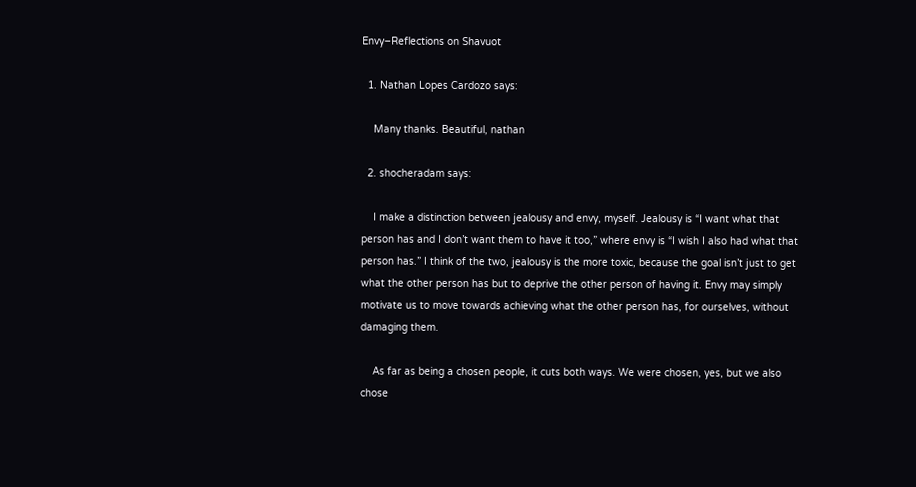Envy–Reflections on Shavuot

  1. Nathan Lopes Cardozo says:

    Many thanks. Beautiful, nathan

  2. shocheradam says:

    I make a distinction between jealousy and envy, myself. Jealousy is “I want what that person has and I don’t want them to have it too,” where envy is “I wish I also had what that person has.” I think of the two, jealousy is the more toxic, because the goal isn’t just to get what the other person has but to deprive the other person of having it. Envy may simply motivate us to move towards achieving what the other person has, for ourselves, without damaging them.

    As far as being a chosen people, it cuts both ways. We were chosen, yes, but we also chose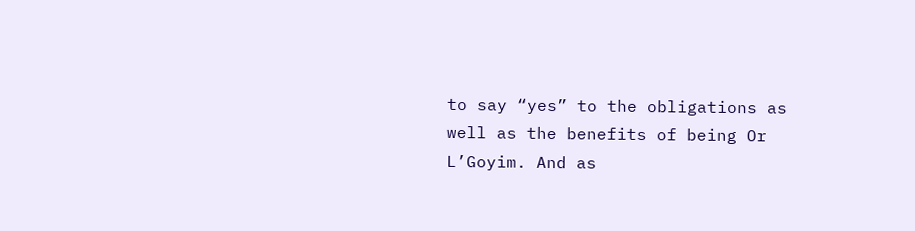to say “yes” to the obligations as well as the benefits of being Or L’Goyim. And as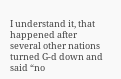I understand it, that happened after several other nations turned G-d down and said “no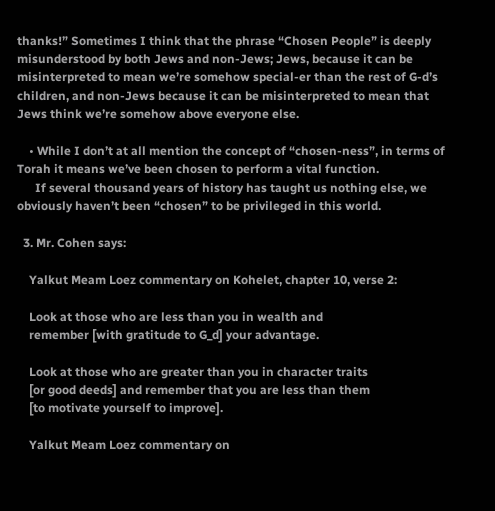thanks!” Sometimes I think that the phrase “Chosen People” is deeply misunderstood by both Jews and non-Jews; Jews, because it can be misinterpreted to mean we’re somehow special-er than the rest of G-d’s children, and non-Jews because it can be misinterpreted to mean that Jews think we’re somehow above everyone else.

    • While I don’t at all mention the concept of “chosen-ness”, in terms of Torah it means we’ve been chosen to perform a vital function.
      If several thousand years of history has taught us nothing else, we obviously haven’t been “chosen” to be privileged in this world.

  3. Mr. Cohen says:

    Yalkut Meam Loez commentary on Kohelet, chapter 10, verse 2:

    Look at those who are less than you in wealth and
    remember [with gratitude to G_d] your advantage.

    Look at those who are greater than you in character traits
    [or good deeds] and remember that you are less than them
    [to motivate yourself to improve].

    Yalkut Meam Loez commentary on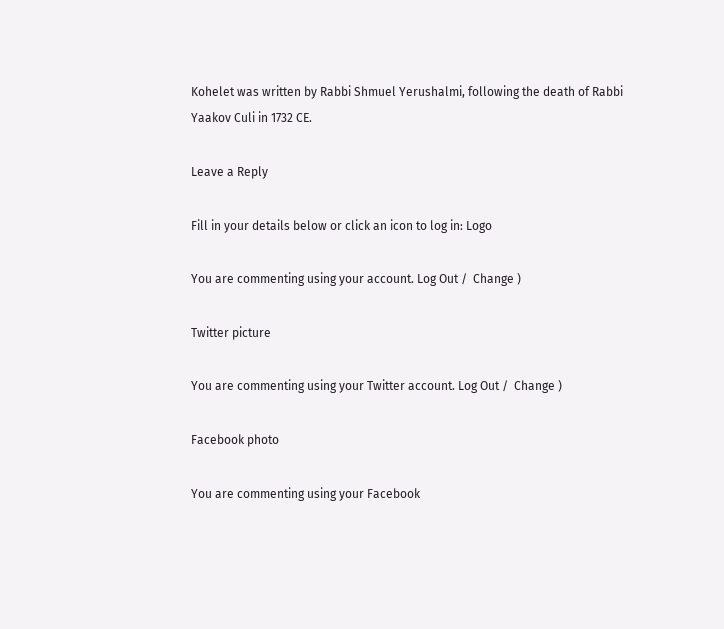Kohelet was written by Rabbi Shmuel Yerushalmi, following the death of Rabbi Yaakov Culi in 1732 CE.

Leave a Reply

Fill in your details below or click an icon to log in: Logo

You are commenting using your account. Log Out /  Change )

Twitter picture

You are commenting using your Twitter account. Log Out /  Change )

Facebook photo

You are commenting using your Facebook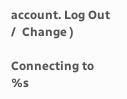account. Log Out /  Change )

Connecting to %s